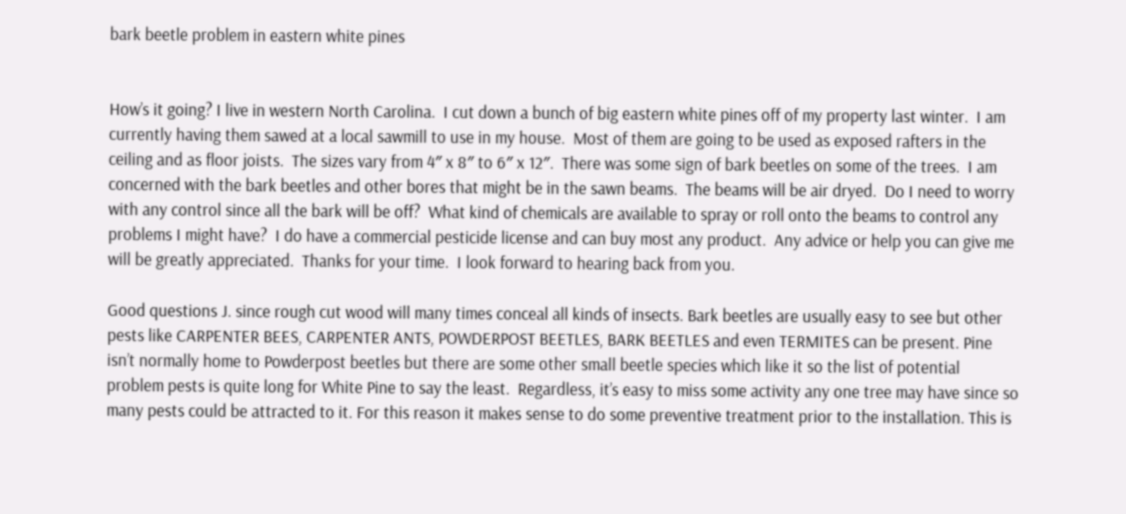bark beetle problem in eastern white pines


How’s it going? I live in western North Carolina.  I cut down a bunch of big eastern white pines off of my property last winter.  I am currently having them sawed at a local sawmill to use in my house.  Most of them are going to be used as exposed rafters in the ceiling and as floor joists.  The sizes vary from 4″ x 8″ to 6″ x 12″.  There was some sign of bark beetles on some of the trees.  I am concerned with the bark beetles and other bores that might be in the sawn beams.  The beams will be air dryed.  Do I need to worry with any control since all the bark will be off?  What kind of chemicals are available to spray or roll onto the beams to control any problems I might have?  I do have a commercial pesticide license and can buy most any product.  Any advice or help you can give me will be greatly appreciated.  Thanks for your time.  I look forward to hearing back from you.

Good questions J. since rough cut wood will many times conceal all kinds of insects. Bark beetles are usually easy to see but other pests like CARPENTER BEES, CARPENTER ANTS, POWDERPOST BEETLES, BARK BEETLES and even TERMITES can be present. Pine isn’t normally home to Powderpost beetles but there are some other small beetle species which like it so the list of potential problem pests is quite long for White Pine to say the least.  Regardless, it’s easy to miss some activity any one tree may have since so many pests could be attracted to it. For this reason it makes sense to do some preventive treatment prior to the installation. This is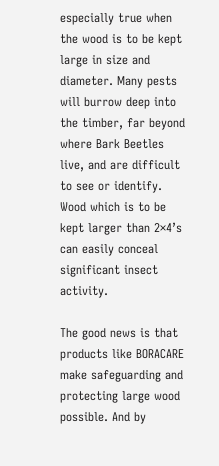especially true when the wood is to be kept large in size and diameter. Many pests will burrow deep into the timber, far beyond where Bark Beetles live, and are difficult to see or identify. Wood which is to be kept larger than 2×4’s can easily conceal significant insect activity.

The good news is that products like BORACARE make safeguarding and protecting large wood possible. And by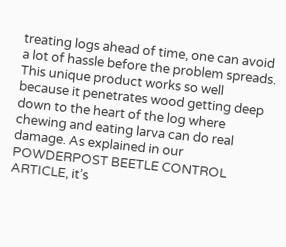treating logs ahead of time, one can avoid a lot of hassle before the problem spreads. This unique product works so well because it penetrates wood getting deep down to the heart of the log where chewing and eating larva can do real damage. As explained in our POWDERPOST BEETLE CONTROL ARTICLE, it’s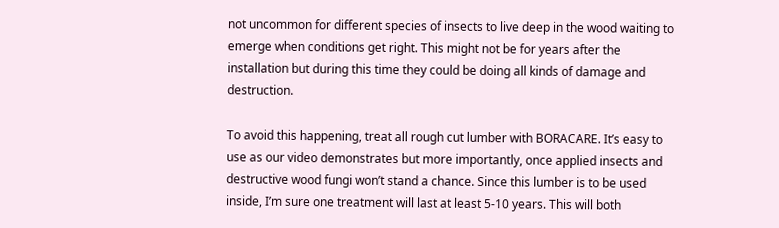not uncommon for different species of insects to live deep in the wood waiting to emerge when conditions get right. This might not be for years after the installation but during this time they could be doing all kinds of damage and destruction.

To avoid this happening, treat all rough cut lumber with BORACARE. It’s easy to use as our video demonstrates but more importantly, once applied insects and destructive wood fungi won’t stand a chance. Since this lumber is to be used inside, I’m sure one treatment will last at least 5-10 years. This will both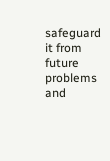safeguard it from future problems and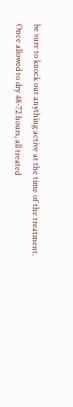be sure to knock out anything active at the time of the treatment. Once allowed to dry 48-72 hours, all treated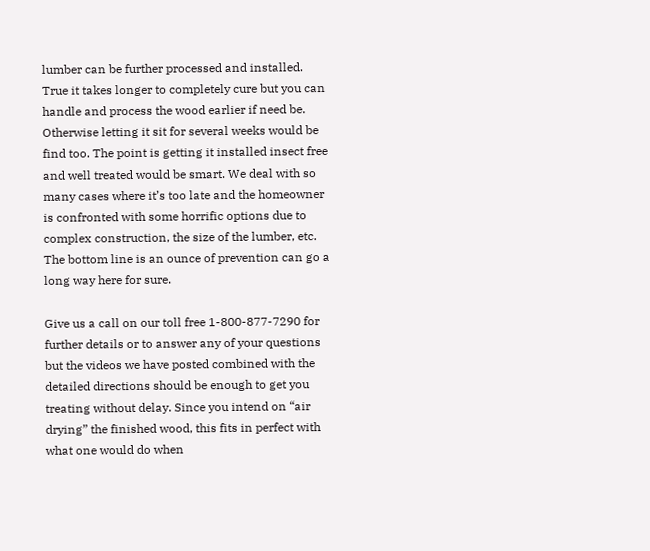lumber can be further processed and installed. True it takes longer to completely cure but you can handle and process the wood earlier if need be. Otherwise letting it sit for several weeks would be find too. The point is getting it installed insect free and well treated would be smart. We deal with so many cases where it’s too late and the homeowner is confronted with some horrific options due to complex construction, the size of the lumber, etc. The bottom line is an ounce of prevention can go a long way here for sure.

Give us a call on our toll free 1-800-877-7290 for further details or to answer any of your questions but the videos we have posted combined with the detailed directions should be enough to get you treating without delay. Since you intend on “air drying” the finished wood, this fits in perfect with what one would do when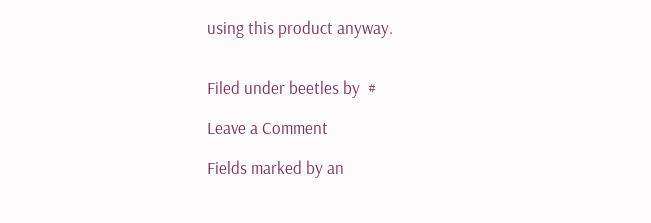using this product anyway.


Filed under beetles by  #

Leave a Comment

Fields marked by an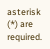asterisk (*) are required.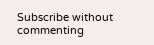Subscribe without commenting